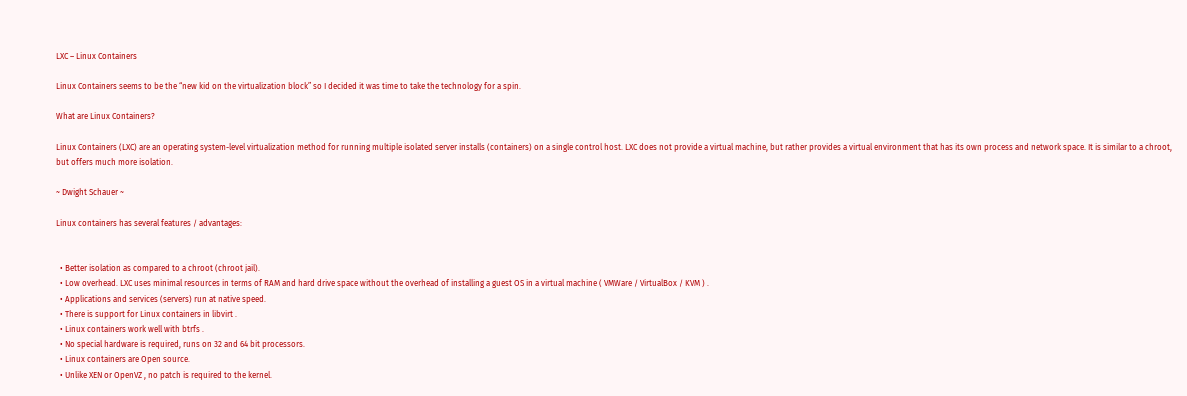LXC – Linux Containers

Linux Containers seems to be the “new kid on the virtualization block” so I decided it was time to take the technology for a spin.

What are Linux Containers?

Linux Containers (LXC) are an operating system-level virtualization method for running multiple isolated server installs (containers) on a single control host. LXC does not provide a virtual machine, but rather provides a virtual environment that has its own process and network space. It is similar to a chroot, but offers much more isolation.

~ Dwight Schauer ~

Linux containers has several features / advantages:


  • Better isolation as compared to a chroot (chroot jail).
  • Low overhead. LXC uses minimal resources in terms of RAM and hard drive space without the overhead of installing a guest OS in a virtual machine ( VMWare / VirtualBox / KVM ) .
  • Applications and services (servers) run at native speed.
  • There is support for Linux containers in libvirt .
  • Linux containers work well with btrfs .
  • No special hardware is required, runs on 32 and 64 bit processors.
  • Linux containers are Open source.
  • Unlike XEN or OpenVZ , no patch is required to the kernel.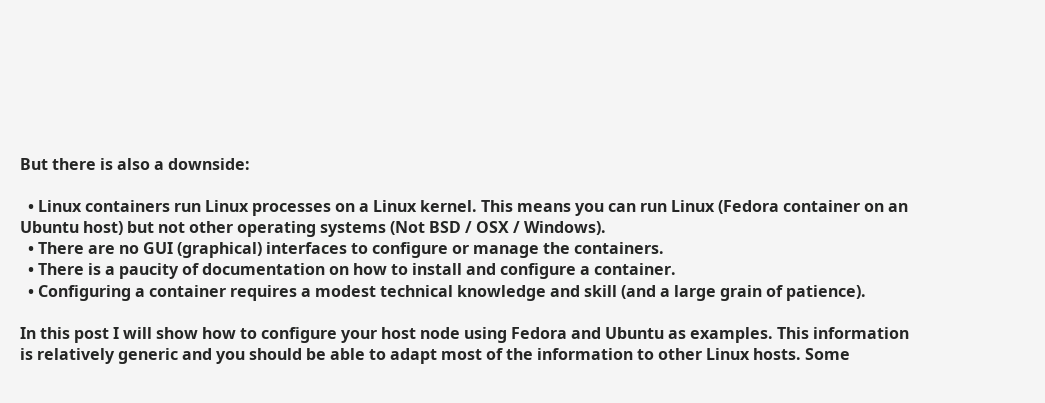But there is also a downside:

  • Linux containers run Linux processes on a Linux kernel. This means you can run Linux (Fedora container on an Ubuntu host) but not other operating systems (Not BSD / OSX / Windows).
  • There are no GUI (graphical) interfaces to configure or manage the containers.
  • There is a paucity of documentation on how to install and configure a container.
  • Configuring a container requires a modest technical knowledge and skill (and a large grain of patience).

In this post I will show how to configure your host node using Fedora and Ubuntu as examples. This information is relatively generic and you should be able to adapt most of the information to other Linux hosts. Some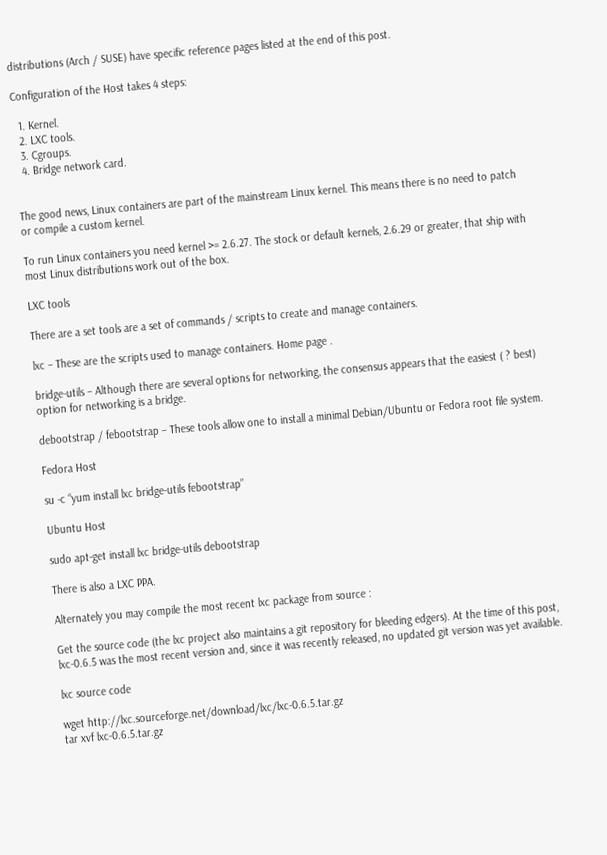distributions (Arch / SUSE) have specific reference pages listed at the end of this post.

Configuration of the Host takes 4 steps:

  1. Kernel.
  2. LXC tools.
  3. Cgroups.
  4. Bridge network card.


The good news, Linux containers are part of the mainstream Linux kernel. This means there is no need to patch or compile a custom kernel.

To run Linux containers you need kernel >= 2.6.27. The stock or default kernels, 2.6.29 or greater, that ship with most Linux distributions work out of the box.

LXC tools

There are a set tools are a set of commands / scripts to create and manage containers.

lxc – These are the scripts used to manage containers. Home page .

bridge-utils – Although there are several options for networking, the consensus appears that the easiest ( ? best) option for networking is a bridge.

debootstrap / febootstrap – These tools allow one to install a minimal Debian/Ubuntu or Fedora root file system.

Fedora Host

su -c “yum install lxc bridge-utils febootstrap”

Ubuntu Host

sudo apt-get install lxc bridge-utils debootstrap

There is also a LXC PPA.

Alternately you may compile the most recent lxc package from source :

Get the source code (the lxc project also maintains a git repository for bleeding edgers). At the time of this post, lxc-0.6.5 was the most recent version and, since it was recently released, no updated git version was yet available.

lxc source code

wget http://lxc.sourceforge.net/download/lxc/lxc-0.6.5.tar.gz
tar xvf lxc-0.6.5.tar.gz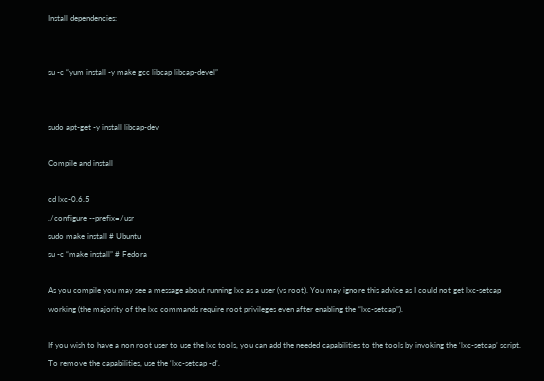Install dependencies:


su -c “yum install -y make gcc libcap libcap-devel”


sudo apt-get -y install libcap-dev

Compile and install

cd lxc-0.6.5
./configure --prefix=/usr
sudo make install # Ubuntu
su -c “make install” # Fedora

As you compile you may see a message about running lxc as a user (vs root). You may ignore this advice as I could not get lxc-setcap working (the majority of the lxc commands require root privileges even after enabling the “lxc-setcap”).

If you wish to have a non root user to use the lxc tools, you can add the needed capabilities to the tools by invoking the ‘lxc-setcap’ script. To remove the capabilities, use the ‘lxc-setcap -d’.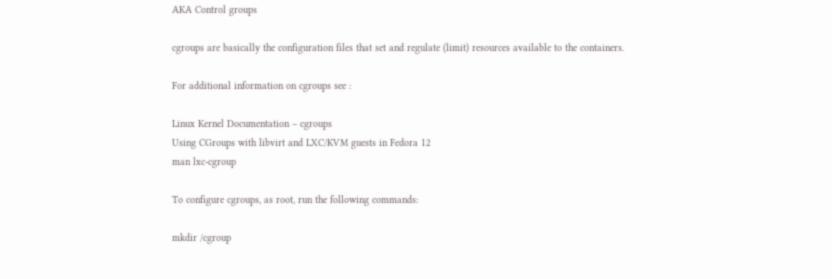AKA Control groups

cgroups are basically the configuration files that set and regulate (limit) resources available to the containers.

For additional information on cgroups see :

Linux Kernel Documentation – cgroups
Using CGroups with libvirt and LXC/KVM guests in Fedora 12
man lxc-cgroup

To configure cgroups, as root, run the following commands:

mkdir /cgroup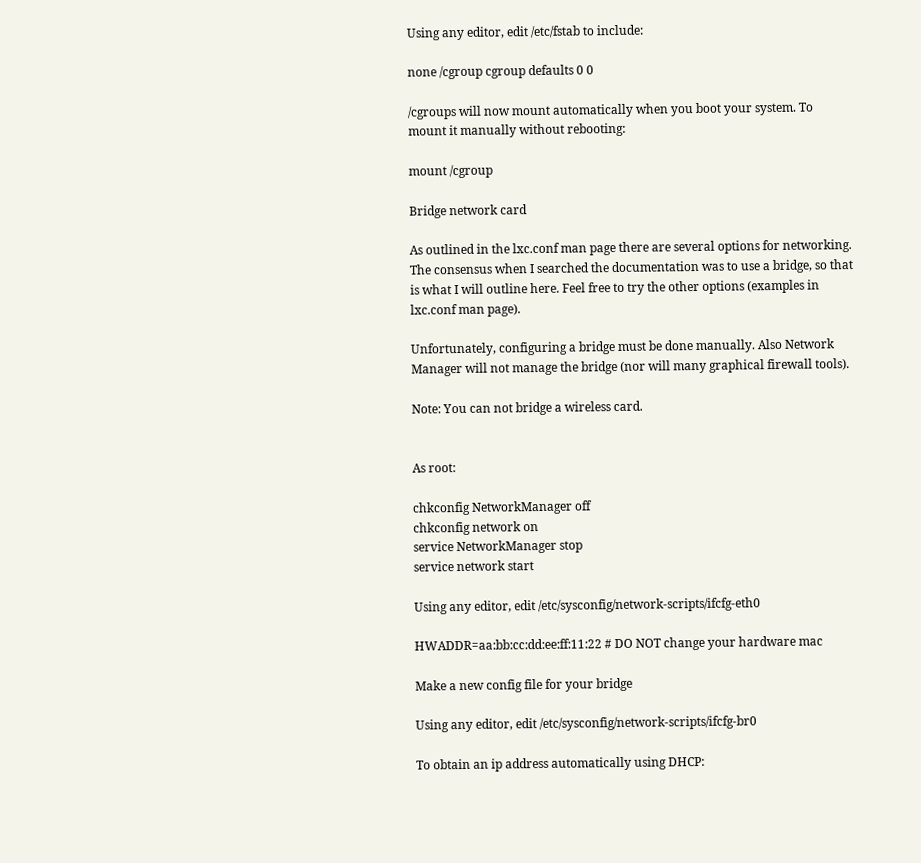Using any editor, edit /etc/fstab to include:

none /cgroup cgroup defaults 0 0

/cgroups will now mount automatically when you boot your system. To mount it manually without rebooting:

mount /cgroup

Bridge network card

As outlined in the lxc.conf man page there are several options for networking. The consensus when I searched the documentation was to use a bridge, so that is what I will outline here. Feel free to try the other options (examples in lxc.conf man page).

Unfortunately, configuring a bridge must be done manually. Also Network Manager will not manage the bridge (nor will many graphical firewall tools).

Note: You can not bridge a wireless card.


As root:

chkconfig NetworkManager off
chkconfig network on
service NetworkManager stop
service network start

Using any editor, edit /etc/sysconfig/network-scripts/ifcfg-eth0

HWADDR=aa:bb:cc:dd:ee:ff:11:22 # DO NOT change your hardware mac

Make a new config file for your bridge

Using any editor, edit /etc/sysconfig/network-scripts/ifcfg-br0

To obtain an ip address automatically using DHCP: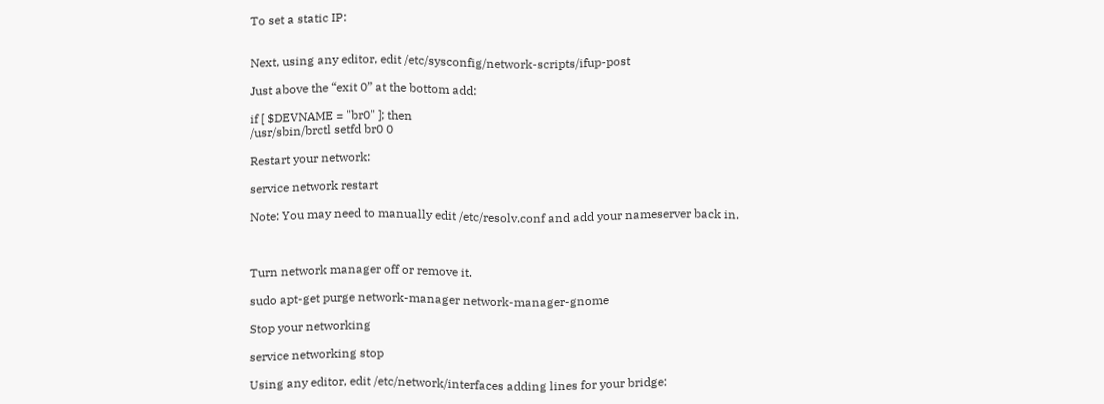To set a static IP:


Next, using any editor, edit /etc/sysconfig/network-scripts/ifup-post

Just above the “exit 0” at the bottom add:

if [ $DEVNAME = "br0" ]; then
/usr/sbin/brctl setfd br0 0

Restart your network:

service network restart

Note: You may need to manually edit /etc/resolv.conf and add your nameserver back in.



Turn network manager off or remove it.

sudo apt-get purge network-manager network-manager-gnome

Stop your networking

service networking stop

Using any editor, edit /etc/network/interfaces adding lines for your bridge: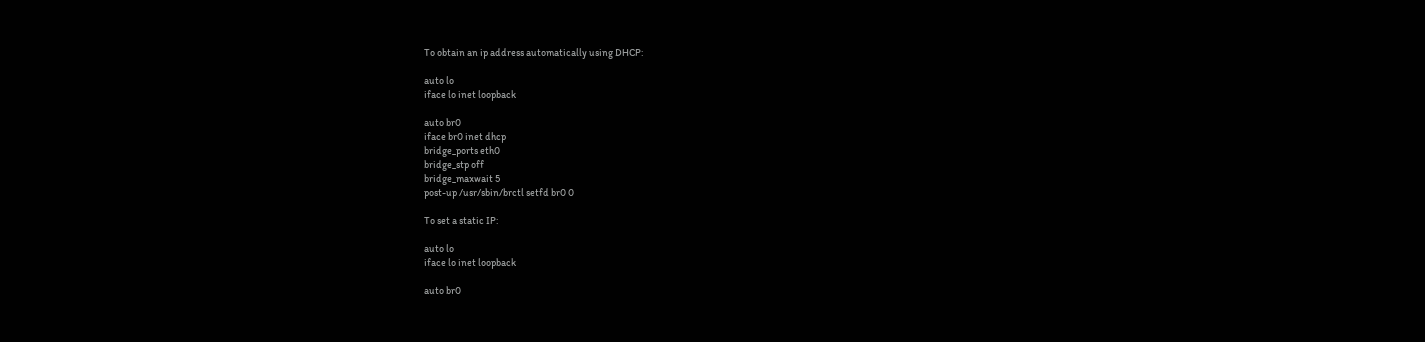To obtain an ip address automatically using DHCP:

auto lo
iface lo inet loopback

auto br0
iface br0 inet dhcp
bridge_ports eth0
bridge_stp off
bridge_maxwait 5
post-up /usr/sbin/brctl setfd br0 0

To set a static IP:

auto lo
iface lo inet loopback

auto br0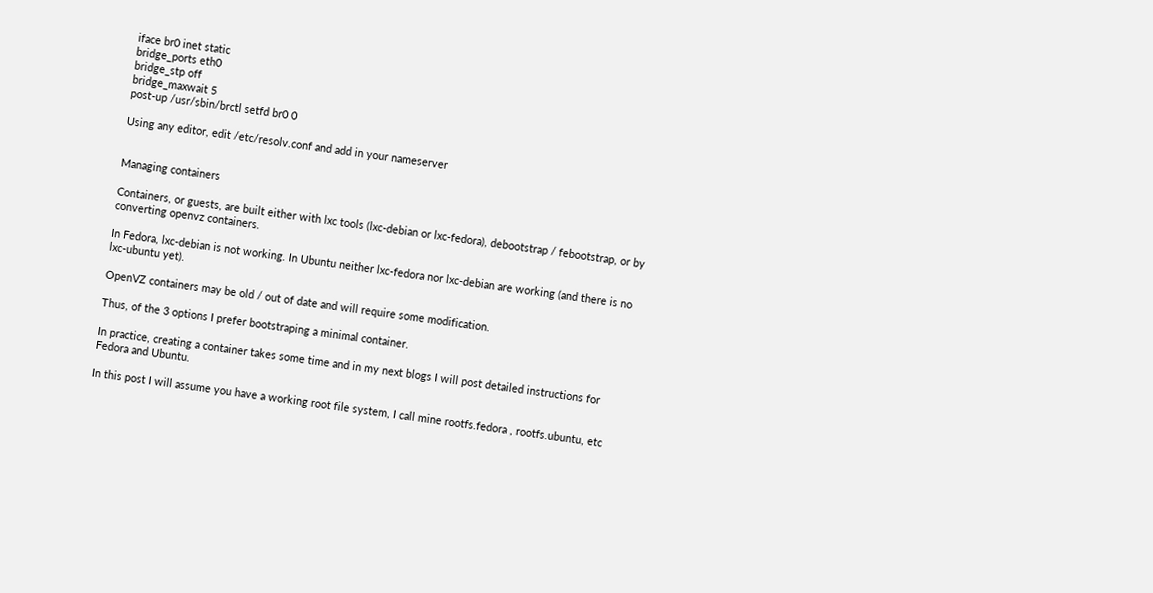iface br0 inet static
bridge_ports eth0
bridge_stp off
bridge_maxwait 5
post-up /usr/sbin/brctl setfd br0 0

Using any editor, edit /etc/resolv.conf and add in your nameserver


Managing containers

Containers, or guests, are built either with lxc tools (lxc-debian or lxc-fedora), debootstrap / febootstrap, or by converting openvz containers.

In Fedora, lxc-debian is not working. In Ubuntu neither lxc-fedora nor lxc-debian are working (and there is no lxc-ubuntu yet).

OpenVZ containers may be old / out of date and will require some modification.

Thus, of the 3 options I prefer bootstraping a minimal container.

In practice, creating a container takes some time and in my next blogs I will post detailed instructions for Fedora and Ubuntu.

In this post I will assume you have a working root file system, I call mine rootfs.fedora , rootfs.ubuntu, etc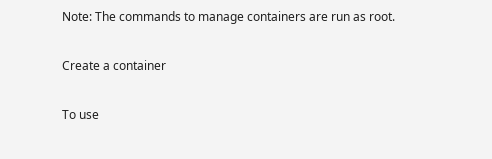Note: The commands to manage containers are run as root.

Create a container

To use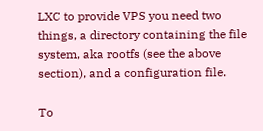LXC to provide VPS you need two things, a directory containing the file system, aka rootfs (see the above section), and a configuration file.

To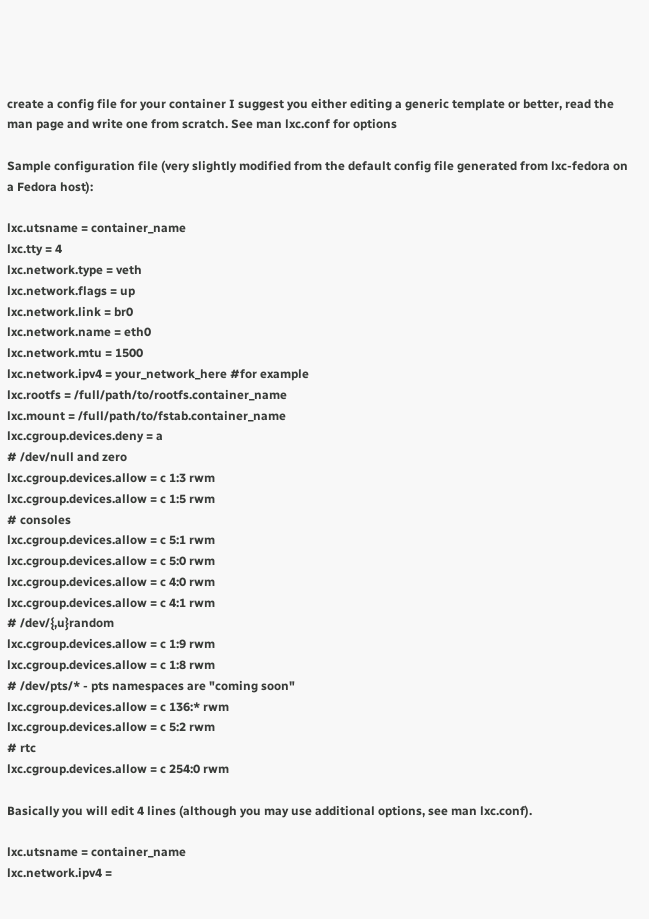create a config file for your container I suggest you either editing a generic template or better, read the man page and write one from scratch. See man lxc.conf for options

Sample configuration file (very slightly modified from the default config file generated from lxc-fedora on a Fedora host):

lxc.utsname = container_name
lxc.tty = 4
lxc.network.type = veth
lxc.network.flags = up
lxc.network.link = br0
lxc.network.name = eth0
lxc.network.mtu = 1500
lxc.network.ipv4 = your_network_here #for example
lxc.rootfs = /full/path/to/rootfs.container_name
lxc.mount = /full/path/to/fstab.container_name
lxc.cgroup.devices.deny = a
# /dev/null and zero
lxc.cgroup.devices.allow = c 1:3 rwm
lxc.cgroup.devices.allow = c 1:5 rwm
# consoles
lxc.cgroup.devices.allow = c 5:1 rwm
lxc.cgroup.devices.allow = c 5:0 rwm
lxc.cgroup.devices.allow = c 4:0 rwm
lxc.cgroup.devices.allow = c 4:1 rwm
# /dev/{,u}random
lxc.cgroup.devices.allow = c 1:9 rwm
lxc.cgroup.devices.allow = c 1:8 rwm
# /dev/pts/* - pts namespaces are "coming soon"
lxc.cgroup.devices.allow = c 136:* rwm
lxc.cgroup.devices.allow = c 5:2 rwm
# rtc
lxc.cgroup.devices.allow = c 254:0 rwm

Basically you will edit 4 lines (although you may use additional options, see man lxc.conf).

lxc.utsname = container_name
lxc.network.ipv4 =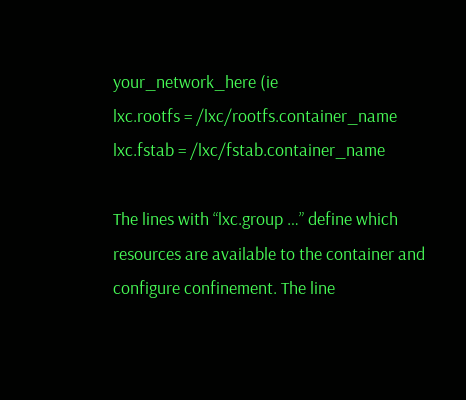your_network_here (ie
lxc.rootfs = /lxc/rootfs.container_name
lxc.fstab = /lxc/fstab.container_name

The lines with “lxc.group …” define which resources are available to the container and configure confinement. The line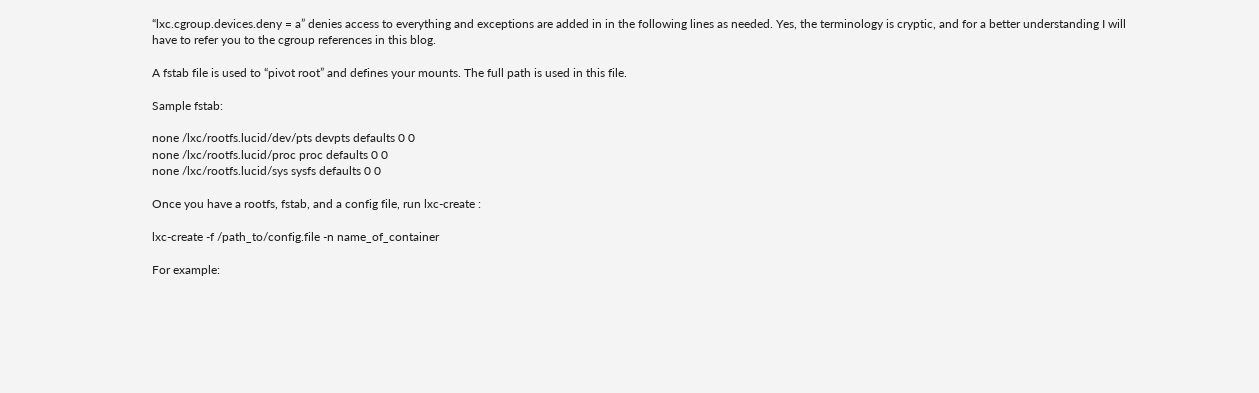“lxc.cgroup.devices.deny = a” denies access to everything and exceptions are added in in the following lines as needed. Yes, the terminology is cryptic, and for a better understanding I will have to refer you to the cgroup references in this blog.

A fstab file is used to “pivot root” and defines your mounts. The full path is used in this file.

Sample fstab:

none /lxc/rootfs.lucid/dev/pts devpts defaults 0 0
none /lxc/rootfs.lucid/proc proc defaults 0 0
none /lxc/rootfs.lucid/sys sysfs defaults 0 0

Once you have a rootfs, fstab, and a config file, run lxc-create :

lxc-create -f /path_to/config.file -n name_of_container

For example: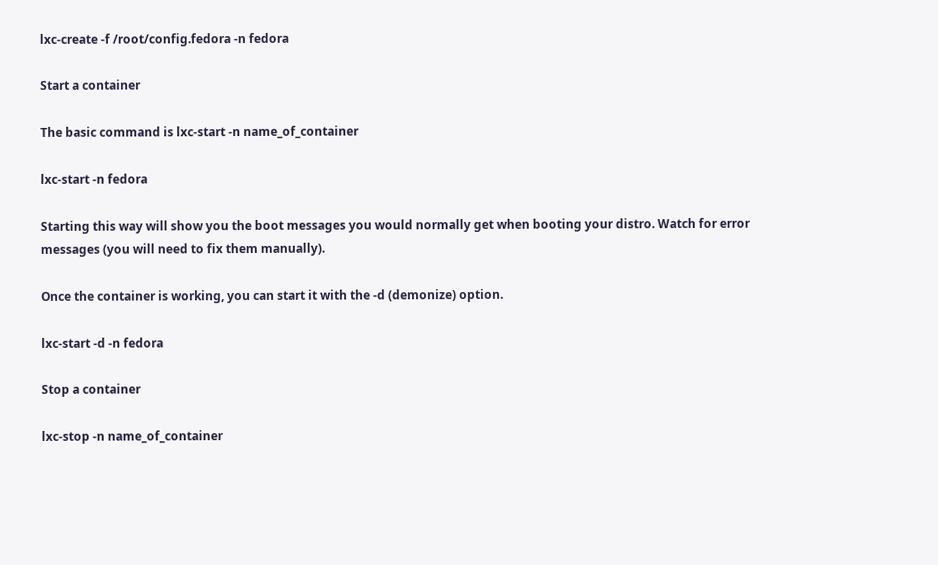lxc-create -f /root/config.fedora -n fedora

Start a container

The basic command is lxc-start -n name_of_container

lxc-start -n fedora

Starting this way will show you the boot messages you would normally get when booting your distro. Watch for error messages (you will need to fix them manually).

Once the container is working, you can start it with the -d (demonize) option.

lxc-start -d -n fedora

Stop a container

lxc-stop -n name_of_container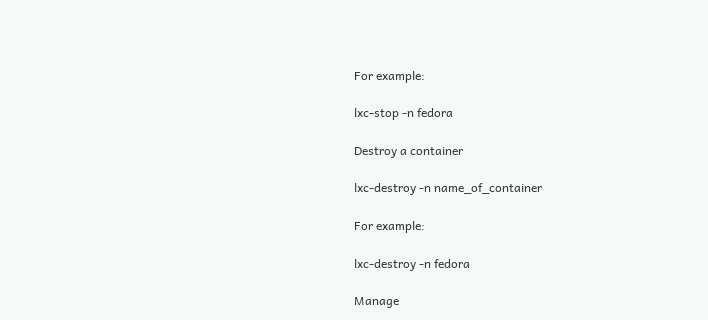For example:

lxc-stop -n fedora

Destroy a container

lxc-destroy -n name_of_container

For example:

lxc-destroy -n fedora

Manage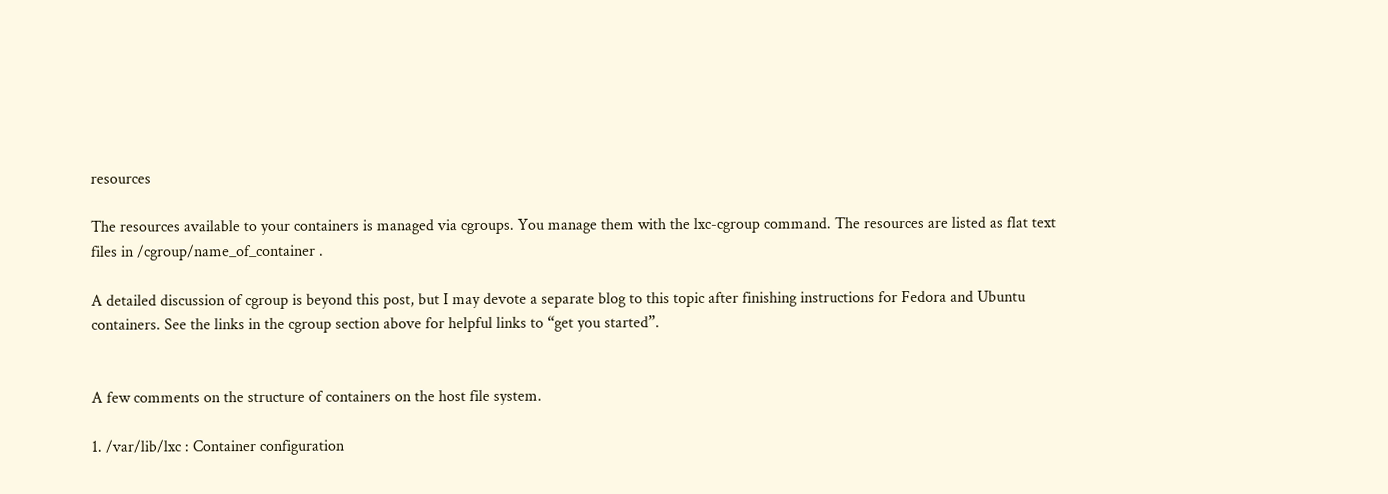resources

The resources available to your containers is managed via cgroups. You manage them with the lxc-cgroup command. The resources are listed as flat text files in /cgroup/name_of_container .

A detailed discussion of cgroup is beyond this post, but I may devote a separate blog to this topic after finishing instructions for Fedora and Ubuntu containers. See the links in the cgroup section above for helpful links to “get you started”.


A few comments on the structure of containers on the host file system.

1. /var/lib/lxc : Container configuration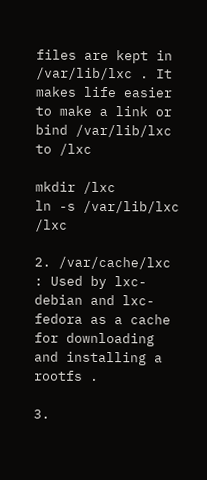files are kept in /var/lib/lxc . It makes life easier to make a link or bind /var/lib/lxc to /lxc

mkdir /lxc
ln -s /var/lib/lxc /lxc

2. /var/cache/lxc : Used by lxc-debian and lxc-fedora as a cache for downloading and installing a rootfs .

3.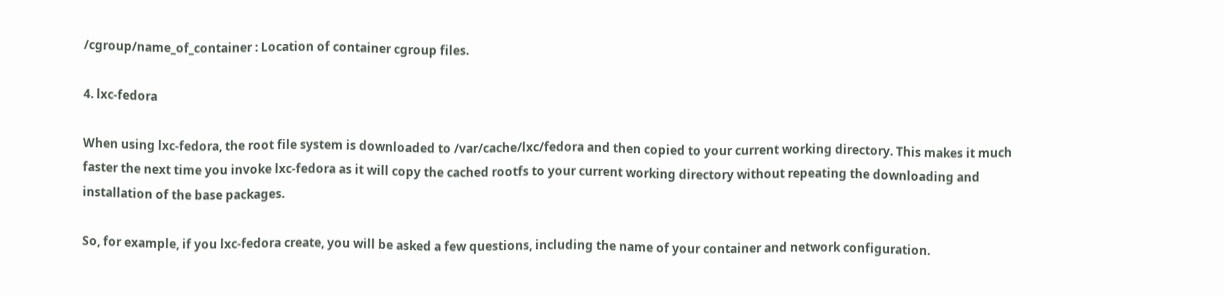/cgroup/name_of_container : Location of container cgroup files.

4. lxc-fedora

When using lxc-fedora, the root file system is downloaded to /var/cache/lxc/fedora and then copied to your current working directory. This makes it much faster the next time you invoke lxc-fedora as it will copy the cached rootfs to your current working directory without repeating the downloading and installation of the base packages.

So, for example, if you lxc-fedora create, you will be asked a few questions, including the name of your container and network configuration.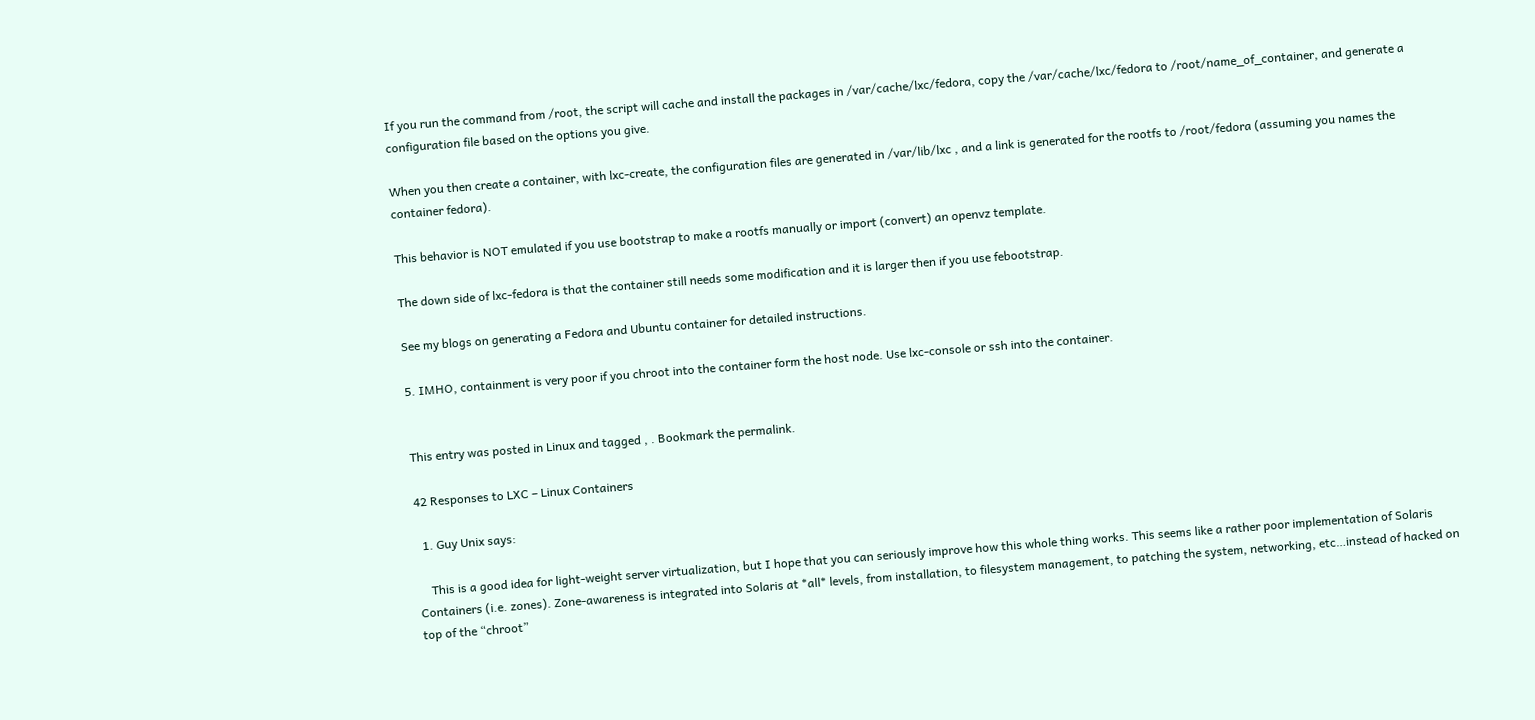If you run the command from /root, the script will cache and install the packages in /var/cache/lxc/fedora, copy the /var/cache/lxc/fedora to /root/name_of_container, and generate a configuration file based on the options you give.

When you then create a container, with lxc-create, the configuration files are generated in /var/lib/lxc , and a link is generated for the rootfs to /root/fedora (assuming you names the container fedora).

This behavior is NOT emulated if you use bootstrap to make a rootfs manually or import (convert) an openvz template.

The down side of lxc-fedora is that the container still needs some modification and it is larger then if you use febootstrap.

See my blogs on generating a Fedora and Ubuntu container for detailed instructions.

5. IMHO, containment is very poor if you chroot into the container form the host node. Use lxc-console or ssh into the container.


This entry was posted in Linux and tagged , . Bookmark the permalink.

42 Responses to LXC – Linux Containers

  1. Guy Unix says:

    This is a good idea for light-weight server virtualization, but I hope that you can seriously improve how this whole thing works. This seems like a rather poor implementation of Solaris Containers (i.e. zones). Zone-awareness is integrated into Solaris at *all* levels, from installation, to filesystem management, to patching the system, networking, etc…instead of hacked on top of the “chroot”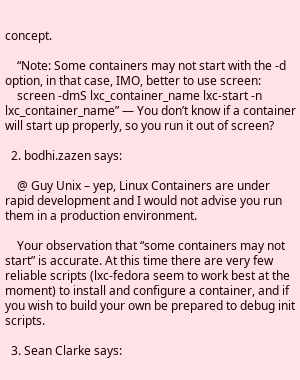concept.

    “Note: Some containers may not start with the -d option, in that case, IMO, better to use screen:
    screen -dmS lxc_container_name lxc-start -n lxc_container_name” — You don’t know if a container will start up properly, so you run it out of screen?

  2. bodhi.zazen says:

    @ Guy Unix – yep, Linux Containers are under rapid development and I would not advise you run them in a production environment.

    Your observation that “some containers may not start” is accurate. At this time there are very few reliable scripts (lxc-fedora seem to work best at the moment) to install and configure a container, and if you wish to build your own be prepared to debug init scripts.

  3. Sean Clarke says: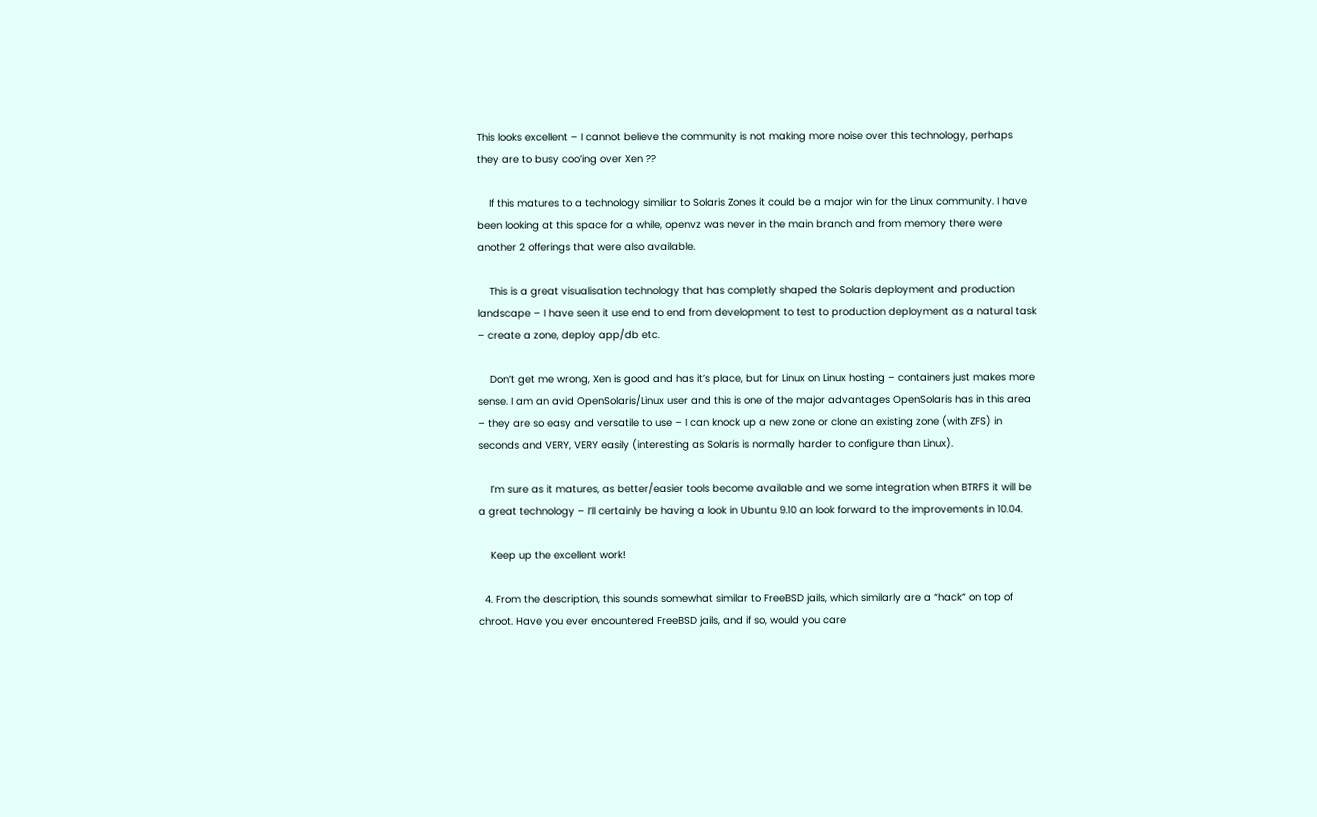This looks excellent – I cannot believe the community is not making more noise over this technology, perhaps they are to busy coo’ing over Xen ??

    If this matures to a technology similiar to Solaris Zones it could be a major win for the Linux community. I have been looking at this space for a while, openvz was never in the main branch and from memory there were another 2 offerings that were also available.

    This is a great visualisation technology that has completly shaped the Solaris deployment and production landscape – I have seen it use end to end from development to test to production deployment as a natural task – create a zone, deploy app/db etc.

    Don’t get me wrong, Xen is good and has it’s place, but for Linux on Linux hosting – containers just makes more sense. I am an avid OpenSolaris/Linux user and this is one of the major advantages OpenSolaris has in this area – they are so easy and versatile to use – I can knock up a new zone or clone an existing zone (with ZFS) in seconds and VERY, VERY easily (interesting as Solaris is normally harder to configure than Linux).

    I’m sure as it matures, as better/easier tools become available and we some integration when BTRFS it will be a great technology – I’ll certainly be having a look in Ubuntu 9.10 an look forward to the improvements in 10.04.

    Keep up the excellent work!

  4. From the description, this sounds somewhat similar to FreeBSD jails, which similarly are a “hack” on top of chroot. Have you ever encountered FreeBSD jails, and if so, would you care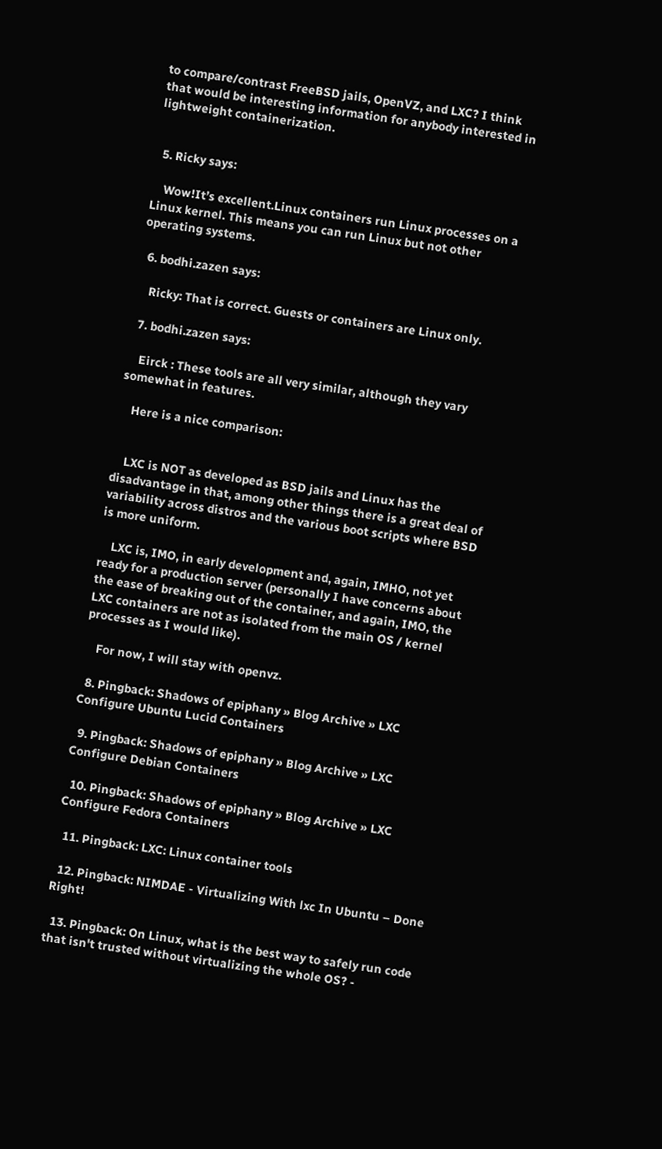to compare/contrast FreeBSD jails, OpenVZ, and LXC? I think that would be interesting information for anybody interested in lightweight containerization.


  5. Ricky says:

    Wow!It’s excellent.Linux containers run Linux processes on a Linux kernel. This means you can run Linux but not other operating systems.

  6. bodhi.zazen says:

    Ricky: That is correct. Guests or containers are Linux only.

  7. bodhi.zazen says:

    Eirck : These tools are all very similar, although they vary somewhat in features.

    Here is a nice comparison:


    LXC is NOT as developed as BSD jails and Linux has the disadvantage in that, among other things there is a great deal of variability across distros and the various boot scripts where BSD is more uniform.

    LXC is, IMO, in early development and, again, IMHO, not yet ready for a production server (personally I have concerns about the ease of breaking out of the container, and again, IMO, the LXC containers are not as isolated from the main OS / kernel processes as I would like).

    For now, I will stay with openvz.

  8. Pingback: Shadows of epiphany » Blog Archive » LXC Configure Ubuntu Lucid Containers

  9. Pingback: Shadows of epiphany » Blog Archive » LXC Configure Debian Containers

  10. Pingback: Shadows of epiphany » Blog Archive » LXC Configure Fedora Containers

  11. Pingback: LXC: Linux container tools

  12. Pingback: NIMDAE - Virtualizing With lxc In Ubuntu – Done Right!

  13. Pingback: On Linux, what is the best way to safely run code that isn't trusted without virtualizing the whole OS? -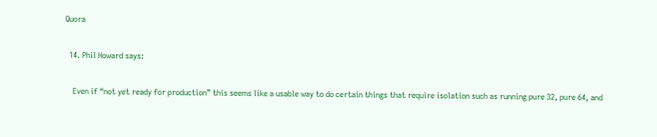Quora

  14. Phil Howard says:

    Even if “not yet ready for production” this seems like a usable way to do certain things that require isolation such as running pure 32, pure 64, and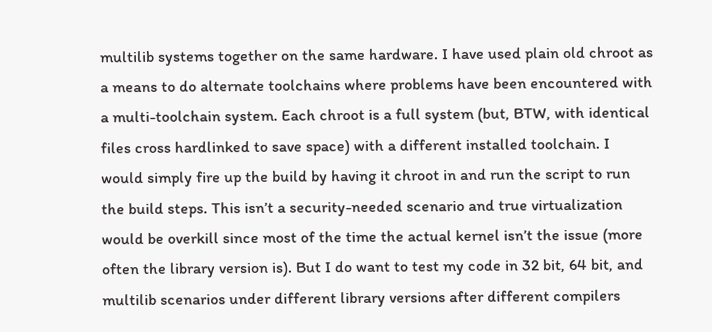multilib systems together on the same hardware. I have used plain old chroot as a means to do alternate toolchains where problems have been encountered with a multi-toolchain system. Each chroot is a full system (but, BTW, with identical files cross hardlinked to save space) with a different installed toolchain. I would simply fire up the build by having it chroot in and run the script to run the build steps. This isn’t a security-needed scenario and true virtualization would be overkill since most of the time the actual kernel isn’t the issue (more often the library version is). But I do want to test my code in 32 bit, 64 bit, and multilib scenarios under different library versions after different compilers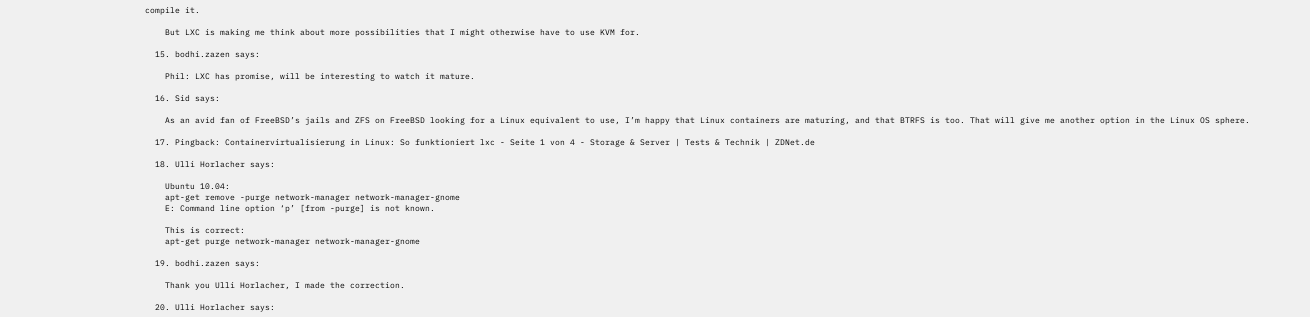compile it.

    But LXC is making me think about more possibilities that I might otherwise have to use KVM for.

  15. bodhi.zazen says:

    Phil: LXC has promise, will be interesting to watch it mature.

  16. Sid says:

    As an avid fan of FreeBSD’s jails and ZFS on FreeBSD looking for a Linux equivalent to use, I’m happy that Linux containers are maturing, and that BTRFS is too. That will give me another option in the Linux OS sphere.

  17. Pingback: Containervirtualisierung in Linux: So funktioniert lxc - Seite 1 von 4 - Storage & Server | Tests & Technik | ZDNet.de

  18. Ulli Horlacher says:

    Ubuntu 10.04:
    apt-get remove -purge network-manager network-manager-gnome
    E: Command line option ‘p’ [from -purge] is not known.

    This is correct:
    apt-get purge network-manager network-manager-gnome

  19. bodhi.zazen says:

    Thank you Ulli Horlacher, I made the correction.

  20. Ulli Horlacher says: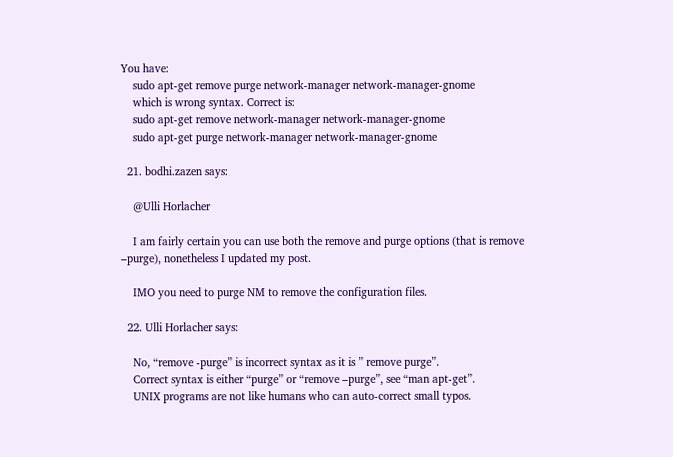You have:
    sudo apt-get remove purge network-manager network-manager-gnome
    which is wrong syntax. Correct is:
    sudo apt-get remove network-manager network-manager-gnome
    sudo apt-get purge network-manager network-manager-gnome

  21. bodhi.zazen says:

    @Ulli Horlacher

    I am fairly certain you can use both the remove and purge options (that is remove –purge), nonetheless I updated my post.

    IMO you need to purge NM to remove the configuration files.

  22. Ulli Horlacher says:

    No, “remove -purge” is incorrect syntax as it is ” remove purge”.
    Correct syntax is either “purge” or “remove –purge”, see “man apt-get”.
    UNIX programs are not like humans who can auto-correct small typos.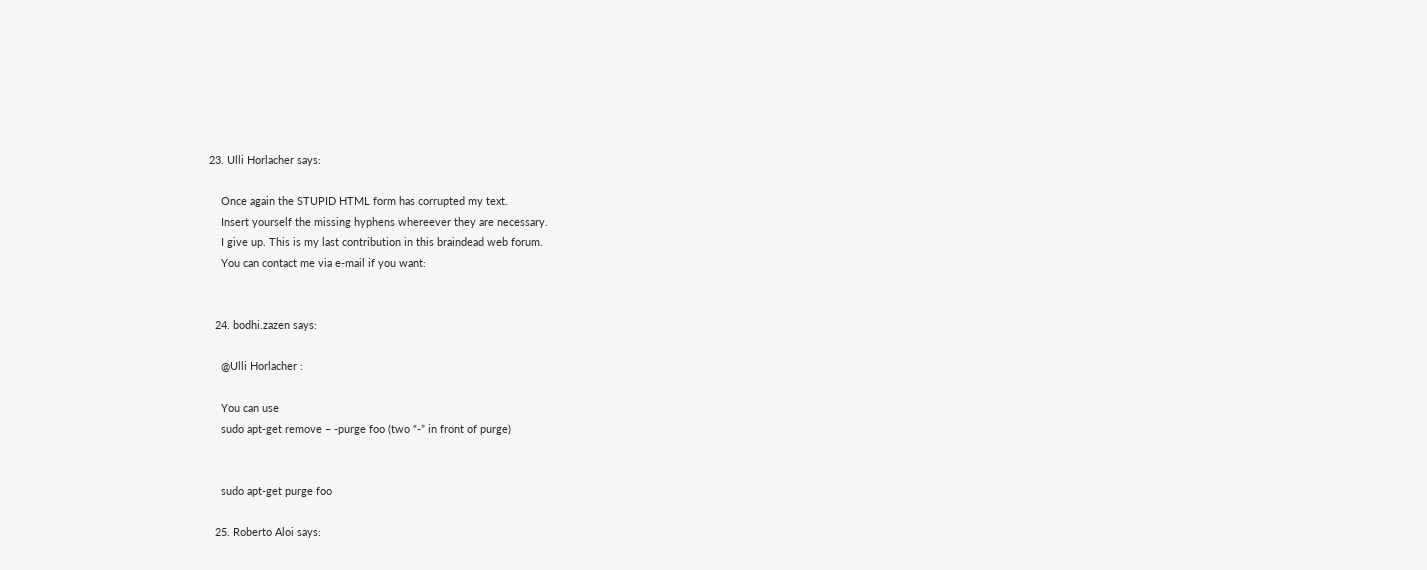23. Ulli Horlacher says:

    Once again the STUPID HTML form has corrupted my text.
    Insert yourself the missing hyphens whereever they are necessary.
    I give up. This is my last contribution in this braindead web forum.
    You can contact me via e-mail if you want:


  24. bodhi.zazen says:

    @Ulli Horlacher :

    You can use
    sudo apt-get remove – -purge foo (two “-” in front of purge)


    sudo apt-get purge foo

  25. Roberto Aloi says: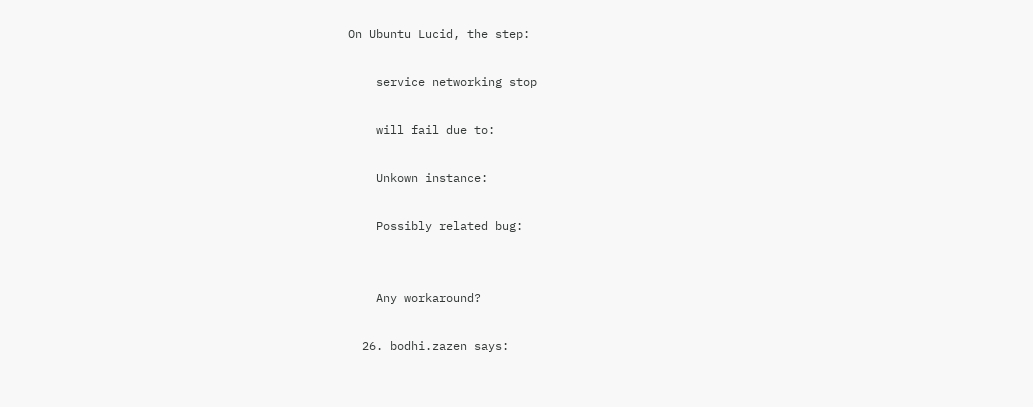On Ubuntu Lucid, the step:

    service networking stop

    will fail due to:

    Unkown instance:

    Possibly related bug:


    Any workaround?

  26. bodhi.zazen says: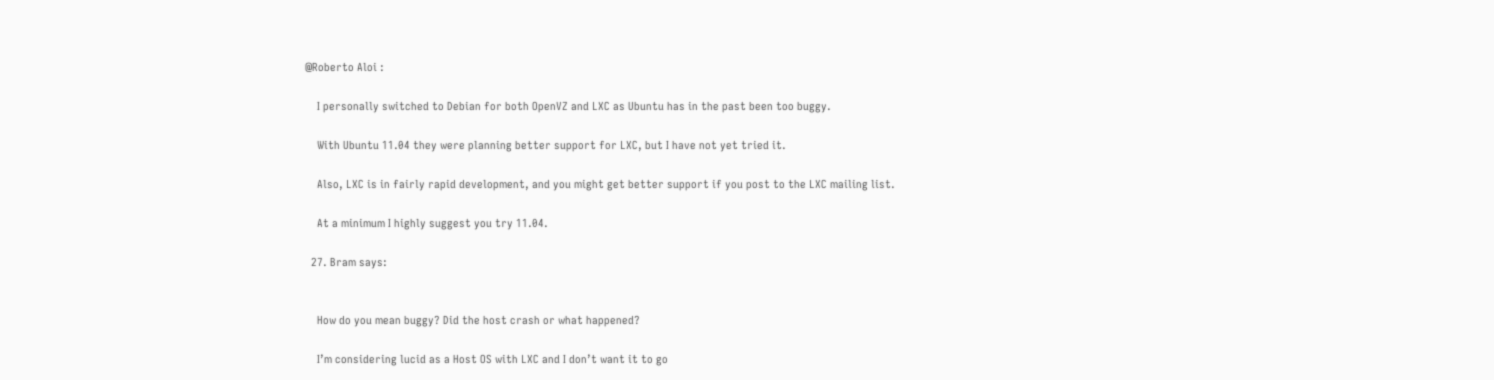@Roberto Aloi :

    I personally switched to Debian for both OpenVZ and LXC as Ubuntu has in the past been too buggy.

    With Ubuntu 11.04 they were planning better support for LXC, but I have not yet tried it.

    Also, LXC is in fairly rapid development, and you might get better support if you post to the LXC mailing list.

    At a minimum I highly suggest you try 11.04.

  27. Bram says:


    How do you mean buggy? Did the host crash or what happened?

    I’m considering lucid as a Host OS with LXC and I don’t want it to go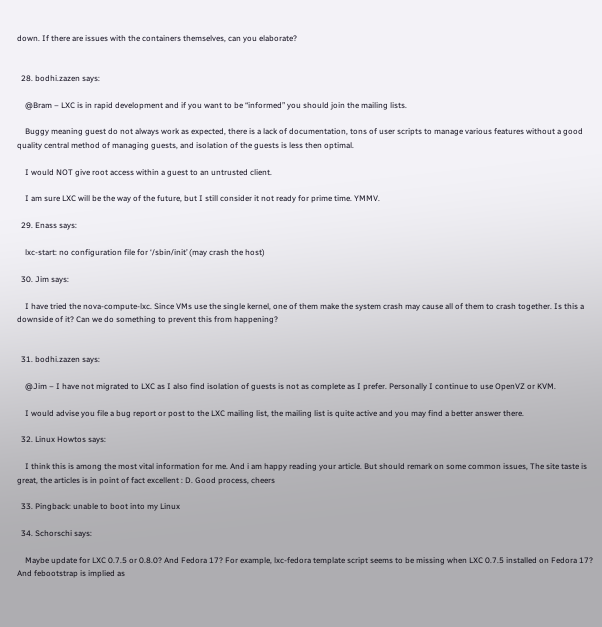down. If there are issues with the containers themselves, can you elaborate?


  28. bodhi.zazen says:

    @Bram – LXC is in rapid development and if you want to be “informed” you should join the mailing lists.

    Buggy meaning guest do not always work as expected, there is a lack of documentation, tons of user scripts to manage various features without a good quality central method of managing guests, and isolation of the guests is less then optimal.

    I would NOT give root access within a guest to an untrusted client.

    I am sure LXC will be the way of the future, but I still consider it not ready for prime time. YMMV.

  29. Enass says:

    lxc-start: no configuration file for ‘/sbin/init’ (may crash the host)

  30. Jim says:

    I have tried the nova-compute-lxc. Since VMs use the single kernel, one of them make the system crash may cause all of them to crash together. Is this a downside of it? Can we do something to prevent this from happening?


  31. bodhi.zazen says:

    @Jim – I have not migrated to LXC as I also find isolation of guests is not as complete as I prefer. Personally I continue to use OpenVZ or KVM.

    I would advise you file a bug report or post to the LXC mailing list, the mailing list is quite active and you may find a better answer there.

  32. Linux Howtos says:

    I think this is among the most vital information for me. And i am happy reading your article. But should remark on some common issues, The site taste is great, the articles is in point of fact excellent : D. Good process, cheers

  33. Pingback: unable to boot into my Linux

  34. Schorschi says:

    Maybe update for LXC 0.7.5 or 0.8.0? And Fedora 17? For example, lxc-fedora template script seems to be missing when LXC 0.7.5 installed on Fedora 17? And febootstrap is implied as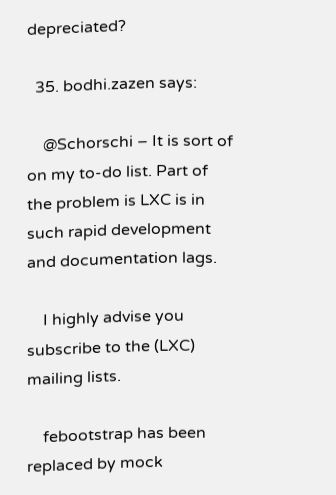depreciated?

  35. bodhi.zazen says:

    @Schorschi – It is sort of on my to-do list. Part of the problem is LXC is in such rapid development and documentation lags.

    I highly advise you subscribe to the (LXC) mailing lists.

    febootstrap has been replaced by mock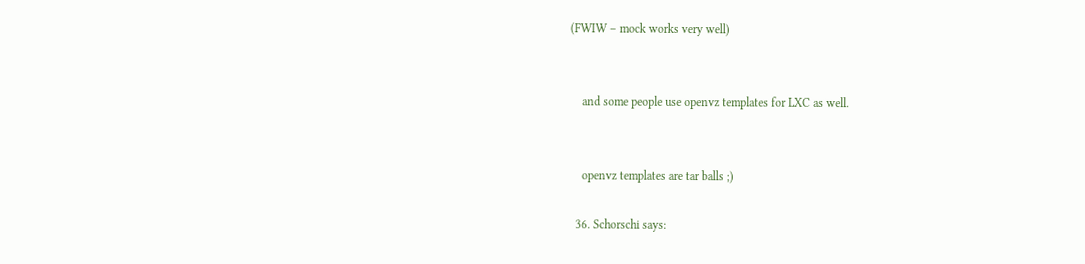(FWIW – mock works very well)


    and some people use openvz templates for LXC as well.


    openvz templates are tar balls ;)

  36. Schorschi says: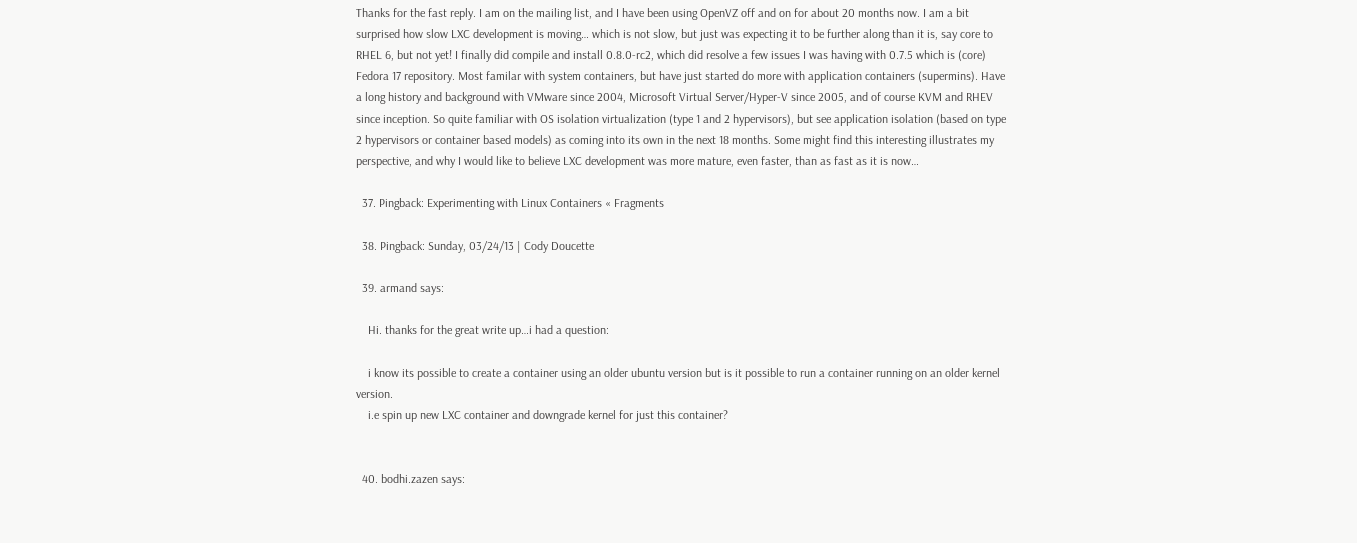Thanks for the fast reply. I am on the mailing list, and I have been using OpenVZ off and on for about 20 months now. I am a bit surprised how slow LXC development is moving… which is not slow, but just was expecting it to be further along than it is, say core to RHEL 6, but not yet! I finally did compile and install 0.8.0-rc2, which did resolve a few issues I was having with 0.7.5 which is (core) Fedora 17 repository. Most familar with system containers, but have just started do more with application containers (supermins). Have a long history and background with VMware since 2004, Microsoft Virtual Server/Hyper-V since 2005, and of course KVM and RHEV since inception. So quite familiar with OS isolation virtualization (type 1 and 2 hypervisors), but see application isolation (based on type 2 hypervisors or container based models) as coming into its own in the next 18 months. Some might find this interesting illustrates my perspective, and why I would like to believe LXC development was more mature, even faster, than as fast as it is now…

  37. Pingback: Experimenting with Linux Containers « Fragments

  38. Pingback: Sunday, 03/24/13 | Cody Doucette

  39. armand says:

    Hi. thanks for the great write up…i had a question:

    i know its possible to create a container using an older ubuntu version but is it possible to run a container running on an older kernel version.
    i.e spin up new LXC container and downgrade kernel for just this container?


  40. bodhi.zazen says: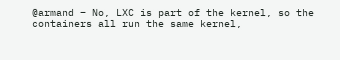@armand – No, LXC is part of the kernel, so the containers all run the same kernel,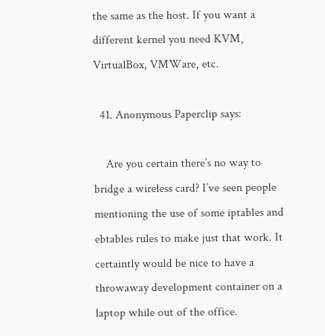the same as the host. If you want a different kernel you need KVM, VirtualBox, VMWare, etc.

  41. Anonymous Paperclip says:

    Are you certain there’s no way to bridge a wireless card? I’ve seen people mentioning the use of some iptables and ebtables rules to make just that work. It certaintly would be nice to have a throwaway development container on a laptop while out of the office.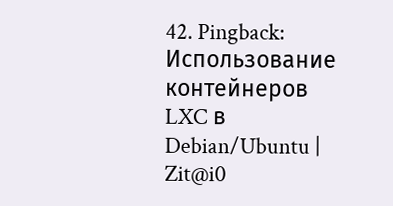42. Pingback: Использование контейнеров LXC в Debian/Ubuntu | Zit@i0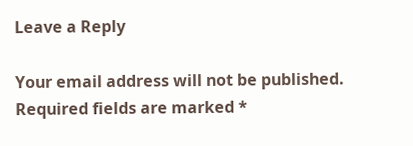Leave a Reply

Your email address will not be published. Required fields are marked *